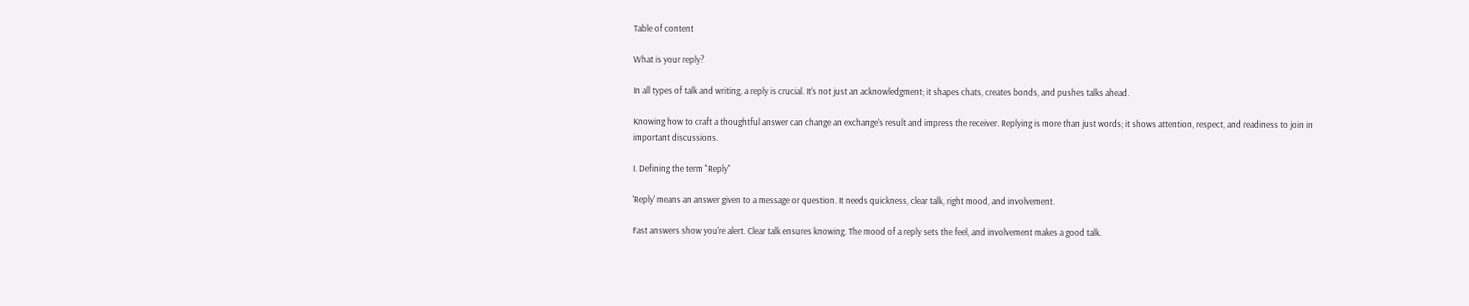Table of content

What is your reply?

In all types of talk and writing, a reply is crucial. It's not just an acknowledgment; it shapes chats, creates bonds, and pushes talks ahead.

Knowing how to craft a thoughtful answer can change an exchange's result and impress the receiver. Replying is more than just words; it shows attention, respect, and readiness to join in important discussions.

I. Defining the term "Reply"

'Reply' means an answer given to a message or question. It needs quickness, clear talk, right mood, and involvement.

Fast answers show you're alert. Clear talk ensures knowing. The mood of a reply sets the feel, and involvement makes a good talk.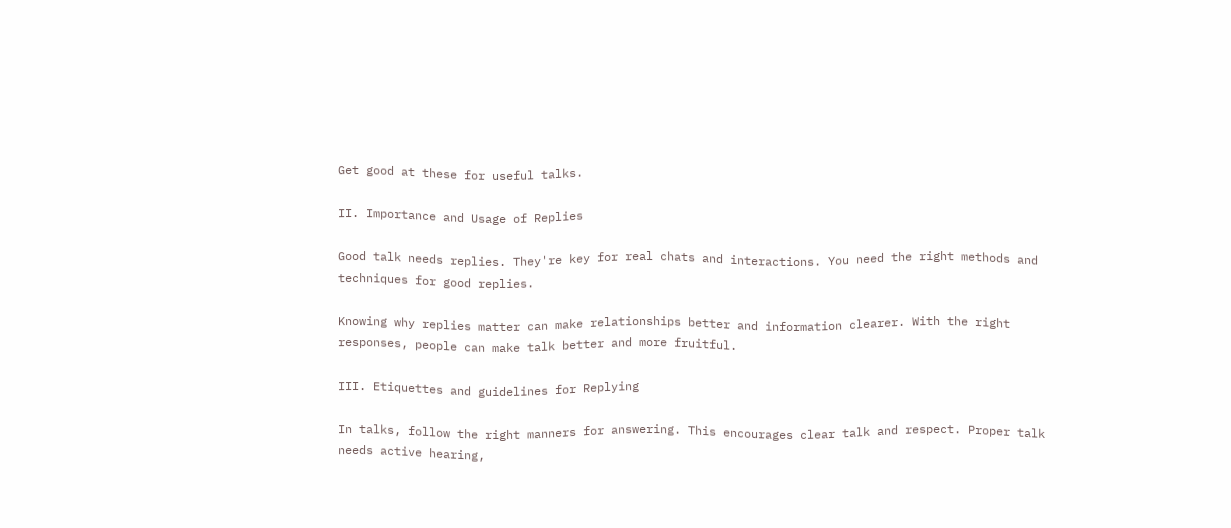Get good at these for useful talks.

II. Importance and Usage of Replies

Good talk needs replies. They're key for real chats and interactions. You need the right methods and techniques for good replies.

Knowing why replies matter can make relationships better and information clearer. With the right responses, people can make talk better and more fruitful.

III. Etiquettes and guidelines for Replying

In talks, follow the right manners for answering. This encourages clear talk and respect. Proper talk needs active hearing,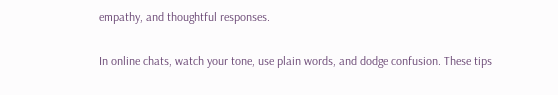empathy, and thoughtful responses.

In online chats, watch your tone, use plain words, and dodge confusion. These tips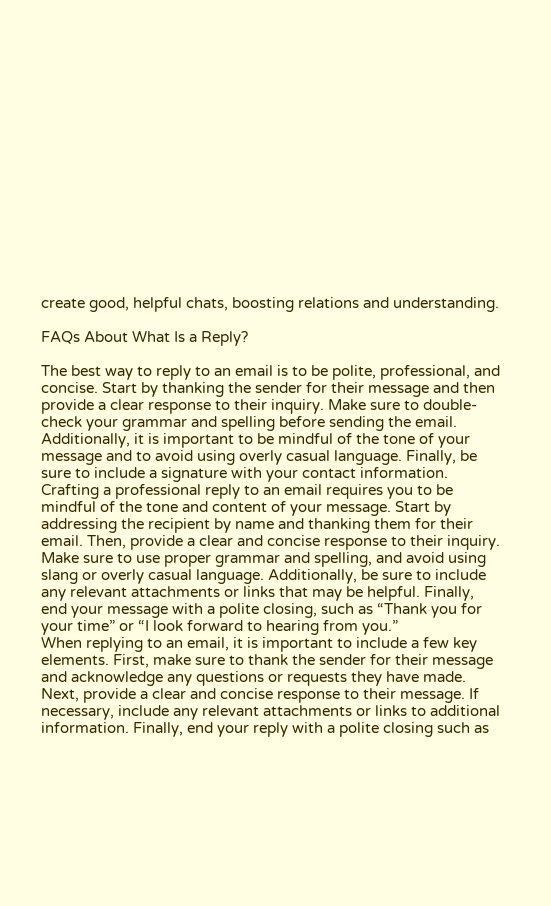create good, helpful chats, boosting relations and understanding.

FAQs About What Is a Reply?

The best way to reply to an email is to be polite, professional, and concise. Start by thanking the sender for their message and then provide a clear response to their inquiry. Make sure to double-check your grammar and spelling before sending the email. Additionally, it is important to be mindful of the tone of your message and to avoid using overly casual language. Finally, be sure to include a signature with your contact information.
Crafting a professional reply to an email requires you to be mindful of the tone and content of your message. Start by addressing the recipient by name and thanking them for their email. Then, provide a clear and concise response to their inquiry. Make sure to use proper grammar and spelling, and avoid using slang or overly casual language. Additionally, be sure to include any relevant attachments or links that may be helpful. Finally, end your message with a polite closing, such as “Thank you for your time” or “I look forward to hearing from you.”
When replying to an email, it is important to include a few key elements. First, make sure to thank the sender for their message and acknowledge any questions or requests they have made. Next, provide a clear and concise response to their message. If necessary, include any relevant attachments or links to additional information. Finally, end your reply with a polite closing such as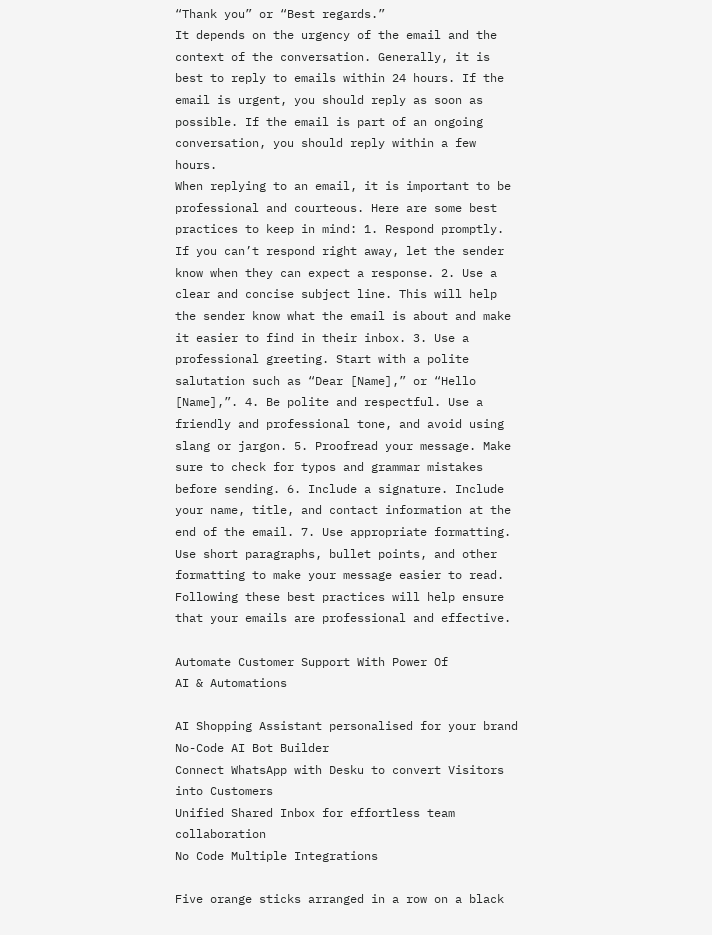“Thank you” or “Best regards.”
It depends on the urgency of the email and the context of the conversation. Generally, it is best to reply to emails within 24 hours. If the email is urgent, you should reply as soon as possible. If the email is part of an ongoing conversation, you should reply within a few hours.
When replying to an email, it is important to be professional and courteous. Here are some best practices to keep in mind: 1. Respond promptly. If you can’t respond right away, let the sender know when they can expect a response. 2. Use a clear and concise subject line. This will help the sender know what the email is about and make it easier to find in their inbox. 3. Use a professional greeting. Start with a polite salutation such as “Dear [Name],” or “Hello [Name],”. 4. Be polite and respectful. Use a friendly and professional tone, and avoid using slang or jargon. 5. Proofread your message. Make sure to check for typos and grammar mistakes before sending. 6. Include a signature. Include your name, title, and contact information at the end of the email. 7. Use appropriate formatting. Use short paragraphs, bullet points, and other formatting to make your message easier to read. Following these best practices will help ensure that your emails are professional and effective.

Automate Customer Support With Power Of
AI & Automations

AI Shopping Assistant personalised for your brand
No-Code AI Bot Builder
Connect WhatsApp with Desku to convert Visitors into Customers
Unified Shared Inbox for effortless team collaboration
No Code Multiple Integrations

Five orange sticks arranged in a row on a black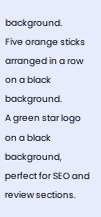background.
Five orange sticks arranged in a row on a black background.
A green star logo on a black background, perfect for SEO and review sections.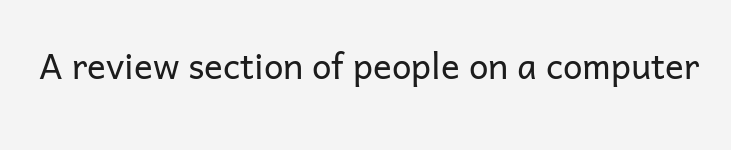A review section of people on a computer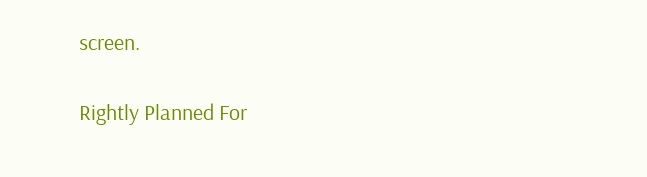screen.

Rightly Planned For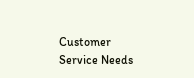Customer Service Needs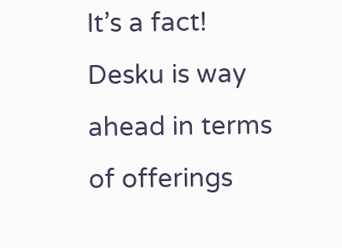It’s a fact! Desku is way ahead in terms of offerings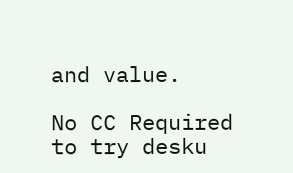and value.

No CC Required to try desku